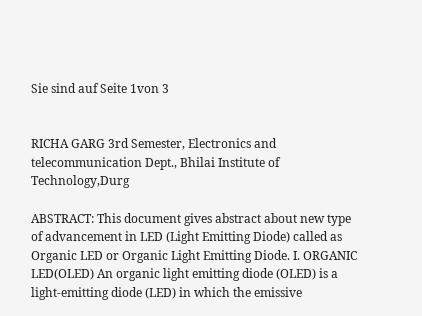Sie sind auf Seite 1von 3


RICHA GARG 3rd Semester, Electronics and telecommunication Dept., Bhilai Institute of Technology,Durg

ABSTRACT: This document gives abstract about new type of advancement in LED (Light Emitting Diode) called as Organic LED or Organic Light Emitting Diode. I. ORGANIC LED(OLED) An organic light emitting diode (OLED) is a light-emitting diode (LED) in which the emissive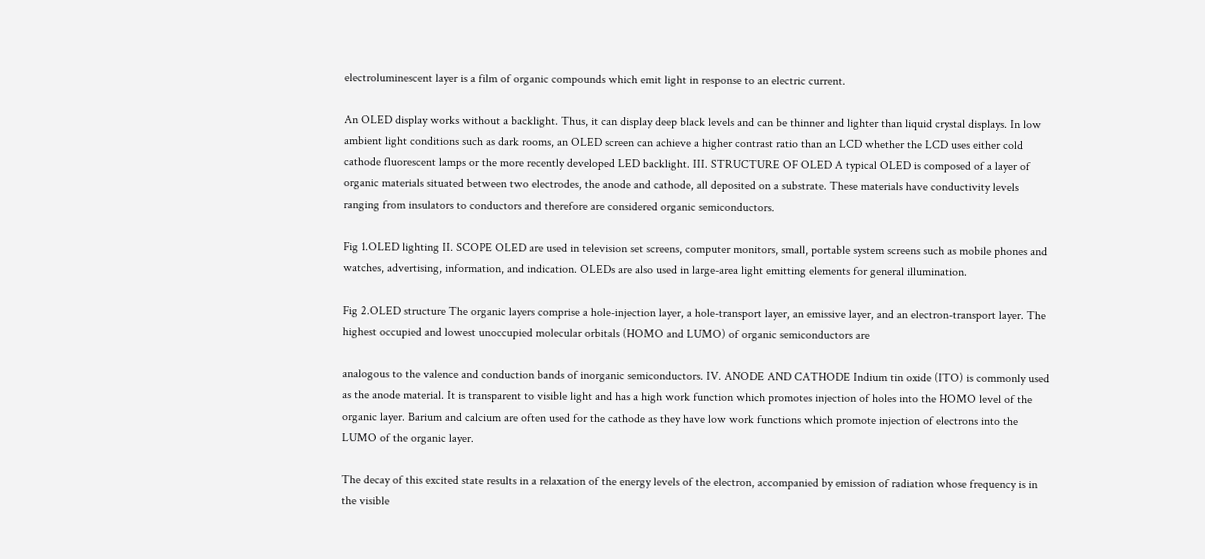electroluminescent layer is a film of organic compounds which emit light in response to an electric current.

An OLED display works without a backlight. Thus, it can display deep black levels and can be thinner and lighter than liquid crystal displays. In low ambient light conditions such as dark rooms, an OLED screen can achieve a higher contrast ratio than an LCD whether the LCD uses either cold cathode fluorescent lamps or the more recently developed LED backlight. III. STRUCTURE OF OLED A typical OLED is composed of a layer of organic materials situated between two electrodes, the anode and cathode, all deposited on a substrate. These materials have conductivity levels ranging from insulators to conductors and therefore are considered organic semiconductors.

Fig 1.OLED lighting II. SCOPE OLED are used in television set screens, computer monitors, small, portable system screens such as mobile phones and watches, advertising, information, and indication. OLEDs are also used in large-area light emitting elements for general illumination.

Fig 2.OLED structure The organic layers comprise a hole-injection layer, a hole-transport layer, an emissive layer, and an electron-transport layer. The highest occupied and lowest unoccupied molecular orbitals (HOMO and LUMO) of organic semiconductors are

analogous to the valence and conduction bands of inorganic semiconductors. IV. ANODE AND CATHODE Indium tin oxide (ITO) is commonly used as the anode material. It is transparent to visible light and has a high work function which promotes injection of holes into the HOMO level of the organic layer. Barium and calcium are often used for the cathode as they have low work functions which promote injection of electrons into the LUMO of the organic layer.

The decay of this excited state results in a relaxation of the energy levels of the electron, accompanied by emission of radiation whose frequency is in the visible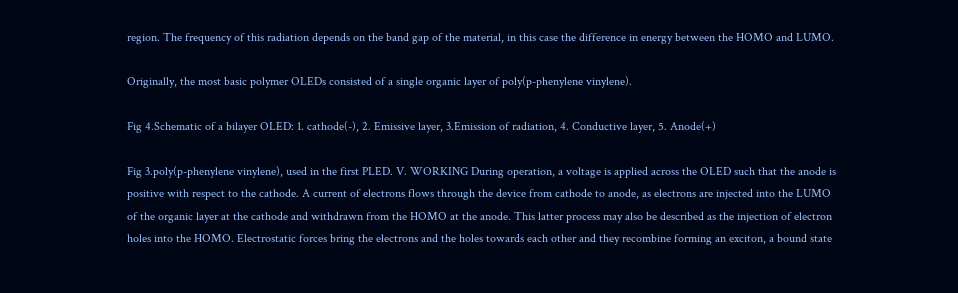region. The frequency of this radiation depends on the band gap of the material, in this case the difference in energy between the HOMO and LUMO.

Originally, the most basic polymer OLEDs consisted of a single organic layer of poly(p-phenylene vinylene).

Fig 4.Schematic of a bilayer OLED: 1. cathode(-), 2. Emissive layer, 3.Emission of radiation, 4. Conductive layer, 5. Anode(+)

Fig 3.poly(p-phenylene vinylene), used in the first PLED. V. WORKING During operation, a voltage is applied across the OLED such that the anode is positive with respect to the cathode. A current of electrons flows through the device from cathode to anode, as electrons are injected into the LUMO of the organic layer at the cathode and withdrawn from the HOMO at the anode. This latter process may also be described as the injection of electron holes into the HOMO. Electrostatic forces bring the electrons and the holes towards each other and they recombine forming an exciton, a bound state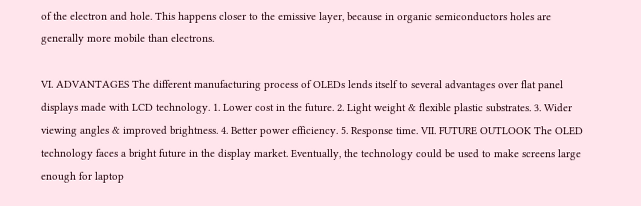of the electron and hole. This happens closer to the emissive layer, because in organic semiconductors holes are generally more mobile than electrons.

VI. ADVANTAGES The different manufacturing process of OLEDs lends itself to several advantages over flat panel displays made with LCD technology. 1. Lower cost in the future. 2. Light weight & flexible plastic substrates. 3. Wider viewing angles & improved brightness. 4. Better power efficiency. 5. Response time. VII. FUTURE OUTLOOK The OLED technology faces a bright future in the display market. Eventually, the technology could be used to make screens large enough for laptop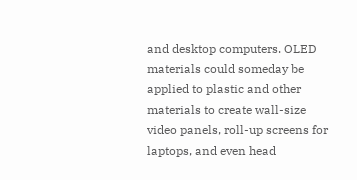and desktop computers. OLED materials could someday be applied to plastic and other materials to create wall-size video panels, roll-up screens for laptops, and even head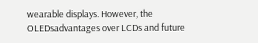wearable displays. However, the OLEDsadvantages over LCDs and future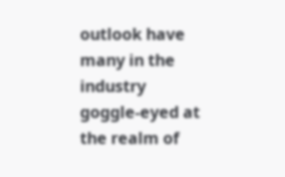outlook have many in the industry goggle-eyed at the realm of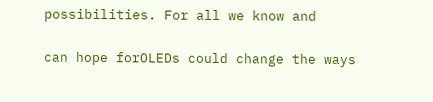possibilities. For all we know and

can hope forOLEDs could change the ways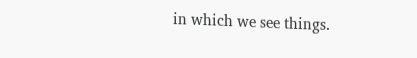in which we see things.